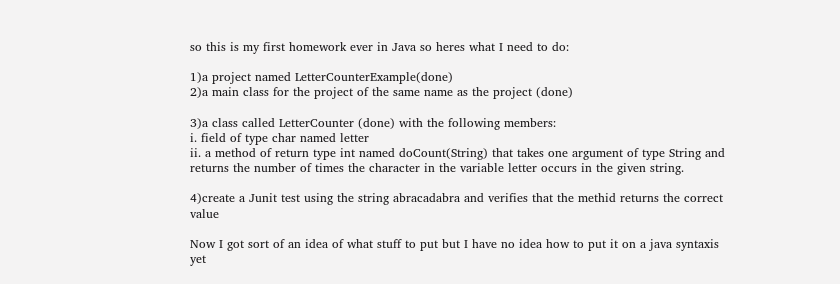so this is my first homework ever in Java so heres what I need to do:

1)a project named LetterCounterExample(done)
2)a main class for the project of the same name as the project (done)

3)a class called LetterCounter (done) with the following members:
i. field of type char named letter
ii. a method of return type int named doCount(String) that takes one argument of type String and returns the number of times the character in the variable letter occurs in the given string.

4)create a Junit test using the string abracadabra and verifies that the methid returns the correct value

Now I got sort of an idea of what stuff to put but I have no idea how to put it on a java syntaxis yet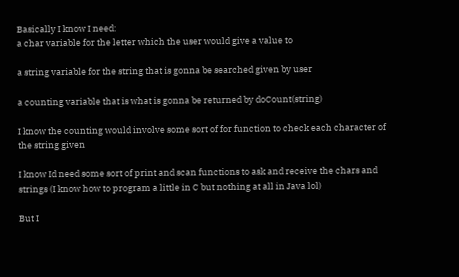Basically I know I need:
a char variable for the letter which the user would give a value to

a string variable for the string that is gonna be searched given by user

a counting variable that is what is gonna be returned by doCount(string)

I know the counting would involve some sort of for function to check each character of the string given

I know Id need some sort of print and scan functions to ask and receive the chars and strings (I know how to program a little in C but nothing at all in Java lol)

But I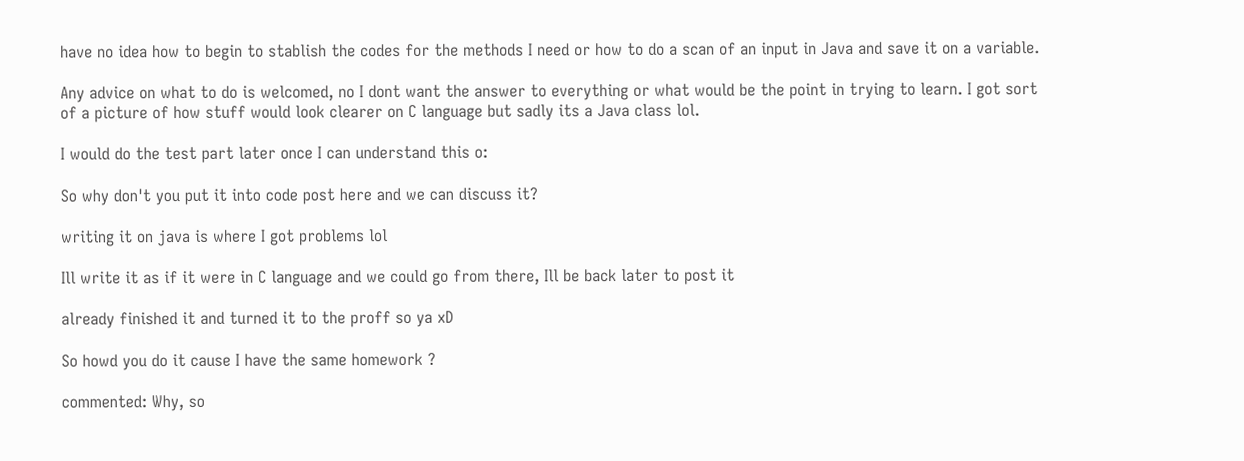have no idea how to begin to stablish the codes for the methods I need or how to do a scan of an input in Java and save it on a variable.

Any advice on what to do is welcomed, no I dont want the answer to everything or what would be the point in trying to learn. I got sort of a picture of how stuff would look clearer on C language but sadly its a Java class lol.

I would do the test part later once I can understand this o:

So why don't you put it into code post here and we can discuss it?

writing it on java is where I got problems lol

Ill write it as if it were in C language and we could go from there, Ill be back later to post it

already finished it and turned it to the proff so ya xD

So howd you do it cause I have the same homework ?

commented: Why, so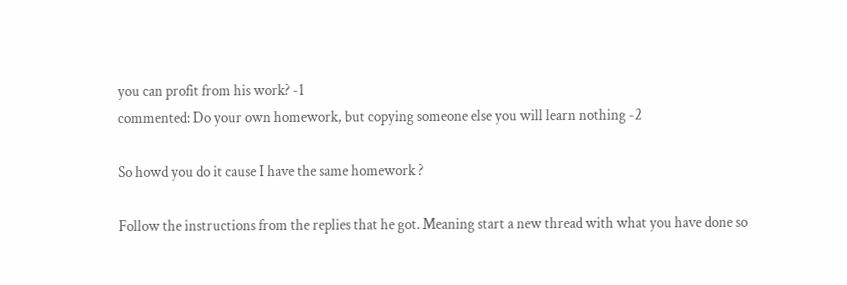you can profit from his work? -1
commented: Do your own homework, but copying someone else you will learn nothing -2

So howd you do it cause I have the same homework ?

Follow the instructions from the replies that he got. Meaning start a new thread with what you have done so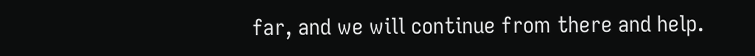far, and we will continue from there and help.